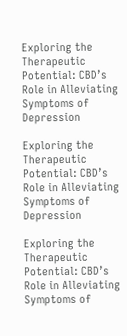Exploring the Therapeutic Potential: CBD’s Role in Alleviating Symptoms of Depression

Exploring the Therapeutic Potential: CBD’s Role in Alleviating Symptoms of Depression

Exploring the Therapeutic Potential: CBD’s Role in Alleviating Symptoms of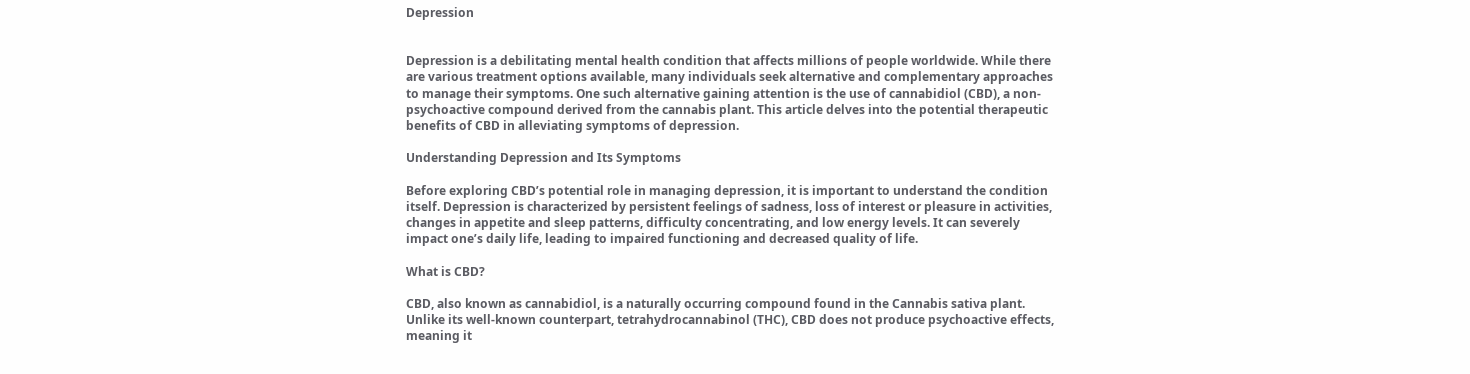Depression


Depression is a debilitating mental health condition that affects millions of people worldwide. While there are various treatment options available, many individuals seek alternative and complementary approaches to manage their symptoms. One such alternative gaining attention is the use of cannabidiol (CBD), a non-psychoactive compound derived from the cannabis plant. This article delves into the potential therapeutic benefits of CBD in alleviating symptoms of depression.

Understanding Depression and Its Symptoms

Before exploring CBD’s potential role in managing depression, it is important to understand the condition itself. Depression is characterized by persistent feelings of sadness, loss of interest or pleasure in activities, changes in appetite and sleep patterns, difficulty concentrating, and low energy levels. It can severely impact one’s daily life, leading to impaired functioning and decreased quality of life.

What is CBD?

CBD, also known as cannabidiol, is a naturally occurring compound found in the Cannabis sativa plant. Unlike its well-known counterpart, tetrahydrocannabinol (THC), CBD does not produce psychoactive effects, meaning it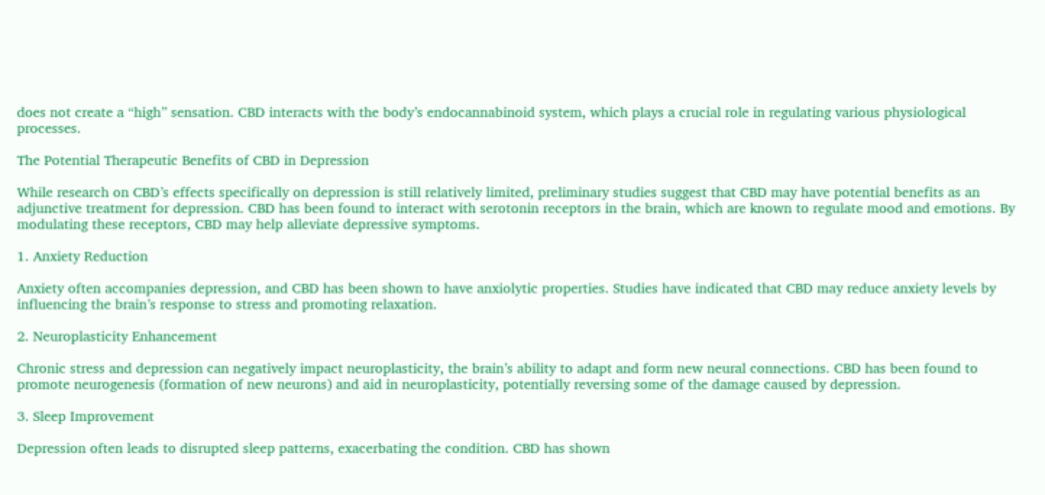does not create a “high” sensation. CBD interacts with the body’s endocannabinoid system, which plays a crucial role in regulating various physiological processes.

The Potential Therapeutic Benefits of CBD in Depression

While research on CBD’s effects specifically on depression is still relatively limited, preliminary studies suggest that CBD may have potential benefits as an adjunctive treatment for depression. CBD has been found to interact with serotonin receptors in the brain, which are known to regulate mood and emotions. By modulating these receptors, CBD may help alleviate depressive symptoms.

1. Anxiety Reduction

Anxiety often accompanies depression, and CBD has been shown to have anxiolytic properties. Studies have indicated that CBD may reduce anxiety levels by influencing the brain’s response to stress and promoting relaxation.

2. Neuroplasticity Enhancement

Chronic stress and depression can negatively impact neuroplasticity, the brain’s ability to adapt and form new neural connections. CBD has been found to promote neurogenesis (formation of new neurons) and aid in neuroplasticity, potentially reversing some of the damage caused by depression.

3. Sleep Improvement

Depression often leads to disrupted sleep patterns, exacerbating the condition. CBD has shown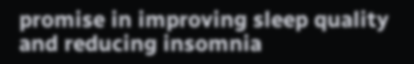promise in improving sleep quality and reducing insomnia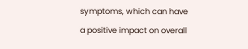symptoms, which can have a positive impact on overall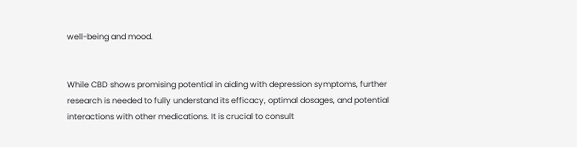well-being and mood.


While CBD shows promising potential in aiding with depression symptoms, further research is needed to fully understand its efficacy, optimal dosages, and potential interactions with other medications. It is crucial to consult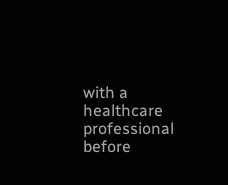with a healthcare professional before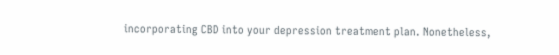incorporating CBD into your depression treatment plan. Nonetheless,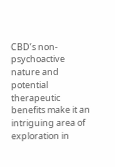CBD’s non-psychoactive nature and potential therapeutic benefits make it an intriguing area of exploration in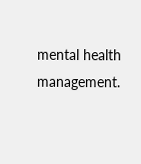mental health management.